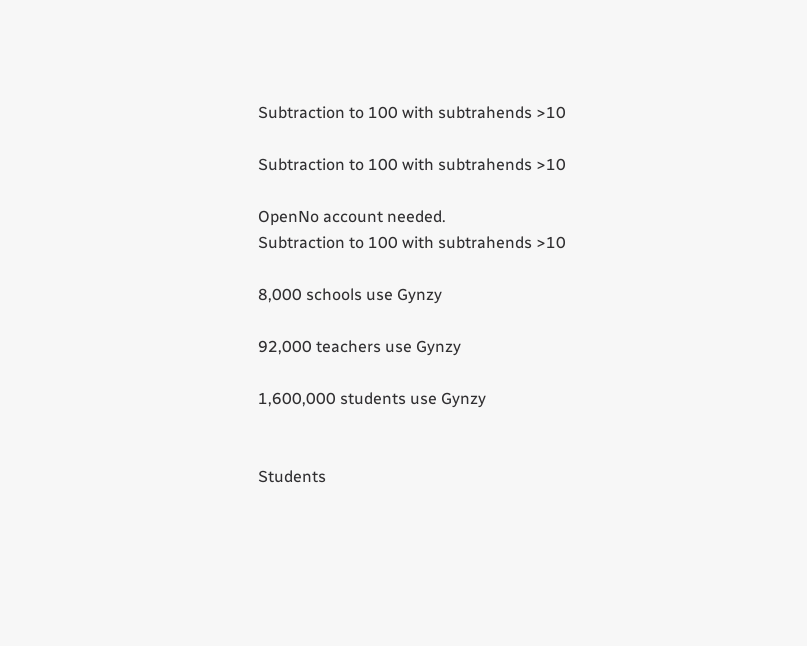Subtraction to 100 with subtrahends >10

Subtraction to 100 with subtrahends >10

OpenNo account needed.
Subtraction to 100 with subtrahends >10

8,000 schools use Gynzy

92,000 teachers use Gynzy

1,600,000 students use Gynzy


Students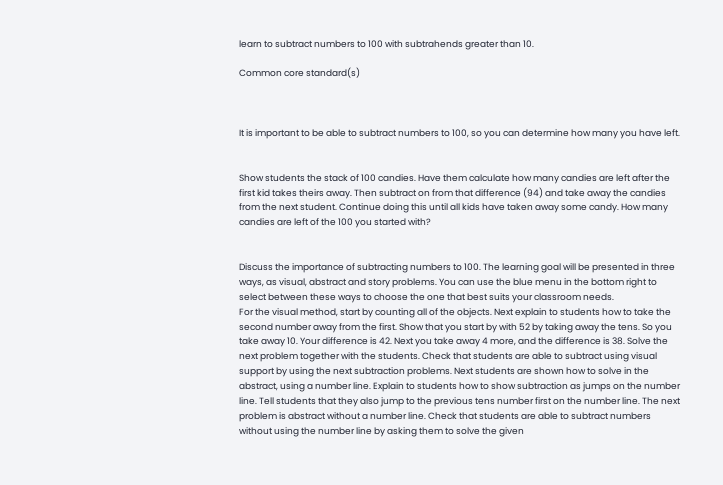learn to subtract numbers to 100 with subtrahends greater than 10.

Common core standard(s)



It is important to be able to subtract numbers to 100, so you can determine how many you have left.


Show students the stack of 100 candies. Have them calculate how many candies are left after the first kid takes theirs away. Then subtract on from that difference (94) and take away the candies from the next student. Continue doing this until all kids have taken away some candy. How many candies are left of the 100 you started with?


Discuss the importance of subtracting numbers to 100. The learning goal will be presented in three ways, as visual, abstract and story problems. You can use the blue menu in the bottom right to select between these ways to choose the one that best suits your classroom needs.
For the visual method, start by counting all of the objects. Next explain to students how to take the second number away from the first. Show that you start by with 52 by taking away the tens. So you take away 10. Your difference is 42. Next you take away 4 more, and the difference is 38. Solve the next problem together with the students. Check that students are able to subtract using visual support by using the next subtraction problems. Next students are shown how to solve in the abstract, using a number line. Explain to students how to show subtraction as jumps on the number line. Tell students that they also jump to the previous tens number first on the number line. The next problem is abstract without a number line. Check that students are able to subtract numbers without using the number line by asking them to solve the given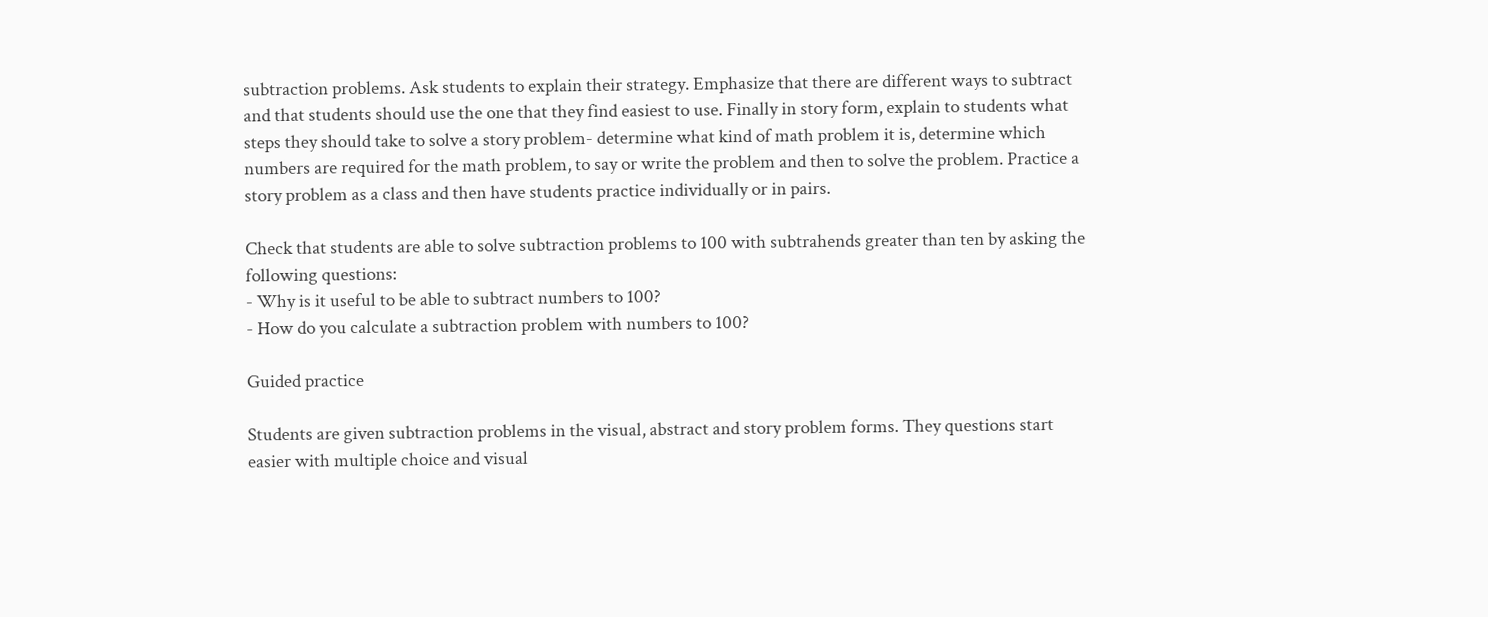subtraction problems. Ask students to explain their strategy. Emphasize that there are different ways to subtract and that students should use the one that they find easiest to use. Finally in story form, explain to students what steps they should take to solve a story problem- determine what kind of math problem it is, determine which numbers are required for the math problem, to say or write the problem and then to solve the problem. Practice a story problem as a class and then have students practice individually or in pairs.

Check that students are able to solve subtraction problems to 100 with subtrahends greater than ten by asking the following questions:
- Why is it useful to be able to subtract numbers to 100?
- How do you calculate a subtraction problem with numbers to 100?

Guided practice

Students are given subtraction problems in the visual, abstract and story problem forms. They questions start easier with multiple choice and visual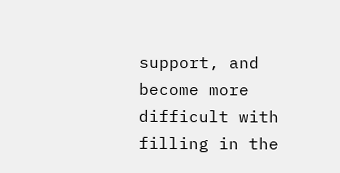support, and become more difficult with filling in the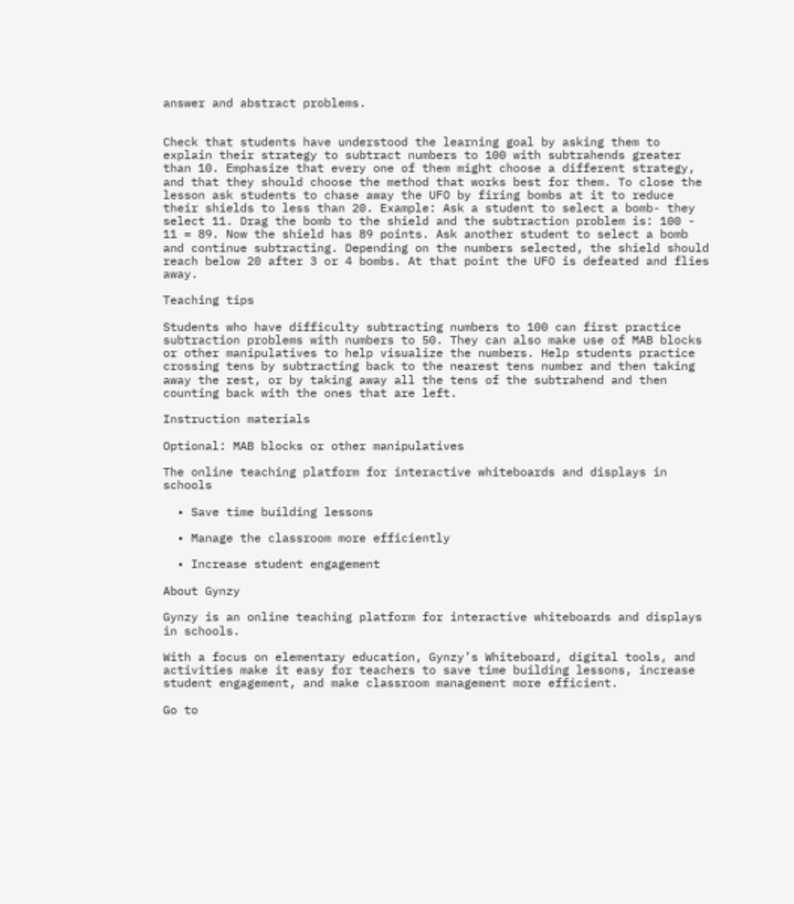answer and abstract problems.


Check that students have understood the learning goal by asking them to explain their strategy to subtract numbers to 100 with subtrahends greater than 10. Emphasize that every one of them might choose a different strategy, and that they should choose the method that works best for them. To close the lesson ask students to chase away the UFO by firing bombs at it to reduce their shields to less than 20. Example: Ask a student to select a bomb- they select 11. Drag the bomb to the shield and the subtraction problem is: 100 - 11 = 89. Now the shield has 89 points. Ask another student to select a bomb and continue subtracting. Depending on the numbers selected, the shield should reach below 20 after 3 or 4 bombs. At that point the UFO is defeated and flies away.

Teaching tips

Students who have difficulty subtracting numbers to 100 can first practice subtraction problems with numbers to 50. They can also make use of MAB blocks or other manipulatives to help visualize the numbers. Help students practice crossing tens by subtracting back to the nearest tens number and then taking away the rest, or by taking away all the tens of the subtrahend and then counting back with the ones that are left.

Instruction materials

Optional: MAB blocks or other manipulatives

The online teaching platform for interactive whiteboards and displays in schools

  • Save time building lessons

  • Manage the classroom more efficiently

  • Increase student engagement

About Gynzy

Gynzy is an online teaching platform for interactive whiteboards and displays in schools.

With a focus on elementary education, Gynzy’s Whiteboard, digital tools, and activities make it easy for teachers to save time building lessons, increase student engagement, and make classroom management more efficient.

Go to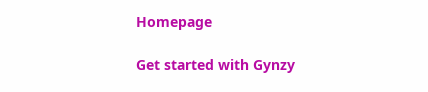Homepage

Get started with Gynzy